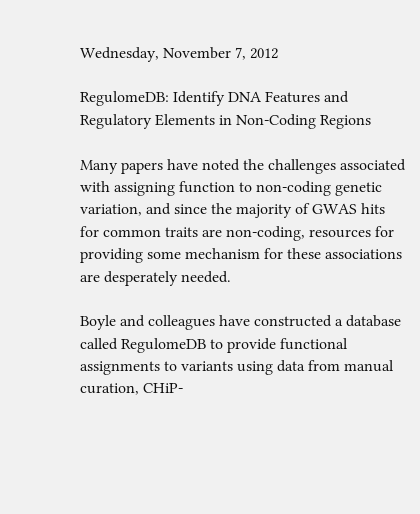Wednesday, November 7, 2012

RegulomeDB: Identify DNA Features and Regulatory Elements in Non-Coding Regions

Many papers have noted the challenges associated with assigning function to non-coding genetic variation, and since the majority of GWAS hits for common traits are non-coding, resources for providing some mechanism for these associations are desperately needed.

Boyle and colleagues have constructed a database called RegulomeDB to provide functional assignments to variants using data from manual curation, CHiP-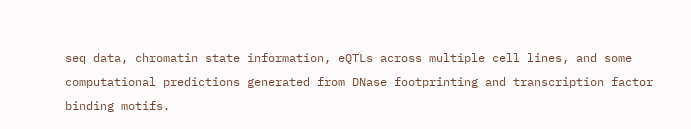seq data, chromatin state information, eQTLs across multiple cell lines, and some computational predictions generated from DNase footprinting and transcription factor binding motifs.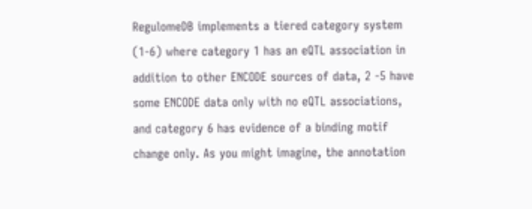RegulomeDB implements a tiered category system (1-6) where category 1 has an eQTL association in addition to other ENCODE sources of data, 2 -5 have some ENCODE data only with no eQTL associations, and category 6 has evidence of a binding motif change only. As you might imagine, the annotation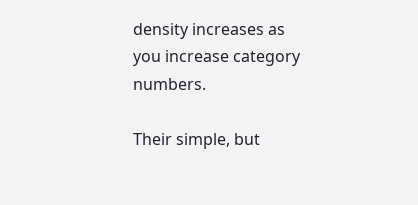density increases as you increase category numbers.

Their simple, but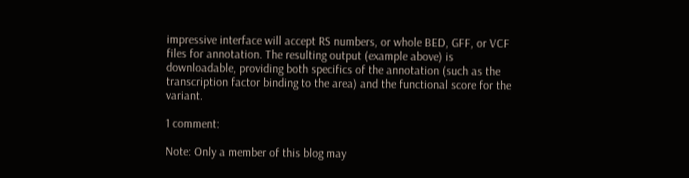impressive interface will accept RS numbers, or whole BED, GFF, or VCF files for annotation. The resulting output (example above) is downloadable, providing both specifics of the annotation (such as the transcription factor binding to the area) and the functional score for the variant.

1 comment:

Note: Only a member of this blog may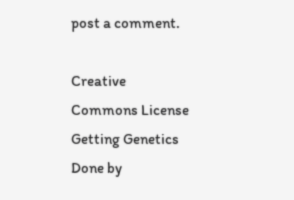post a comment.

Creative Commons License
Getting Genetics Done by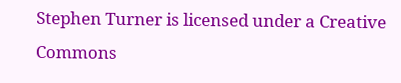Stephen Turner is licensed under a Creative Commons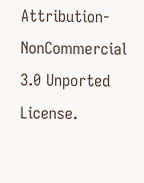Attribution-NonCommercial 3.0 Unported License.